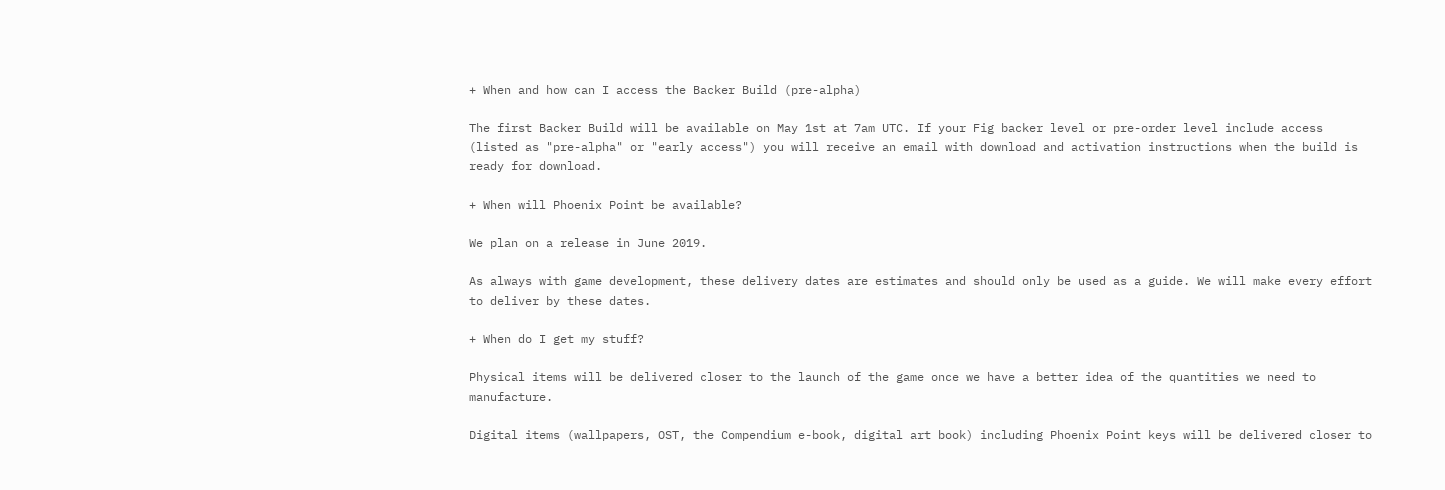+ When and how can I access the Backer Build (pre-alpha)

The first Backer Build will be available on May 1st at 7am UTC. If your Fig backer level or pre-order level include access (listed as "pre-alpha" or "early access") you will receive an email with download and activation instructions when the build is ready for download.

+ When will Phoenix Point be available?

We plan on a release in June 2019.

As always with game development, these delivery dates are estimates and should only be used as a guide. We will make every effort to deliver by these dates.

+ When do I get my stuff?

Physical items will be delivered closer to the launch of the game once we have a better idea of the quantities we need to manufacture.

Digital items (wallpapers, OST, the Compendium e-book, digital art book) including Phoenix Point keys will be delivered closer to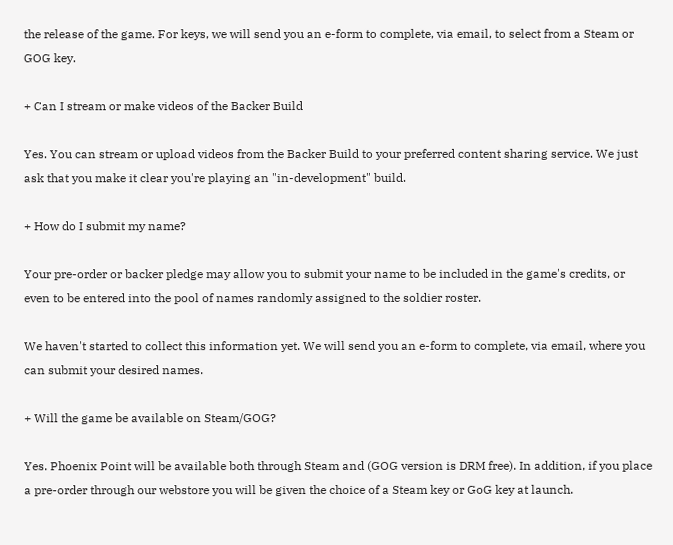the release of the game. For keys, we will send you an e-form to complete, via email, to select from a Steam or GOG key.

+ Can I stream or make videos of the Backer Build

Yes. You can stream or upload videos from the Backer Build to your preferred content sharing service. We just ask that you make it clear you're playing an "in-development" build.

+ How do I submit my name?

Your pre-order or backer pledge may allow you to submit your name to be included in the game's credits, or even to be entered into the pool of names randomly assigned to the soldier roster.

We haven't started to collect this information yet. We will send you an e-form to complete, via email, where you can submit your desired names.

+ Will the game be available on Steam/GOG?

Yes. Phoenix Point will be available both through Steam and (GOG version is DRM free). In addition, if you place a pre-order through our webstore you will be given the choice of a Steam key or GoG key at launch.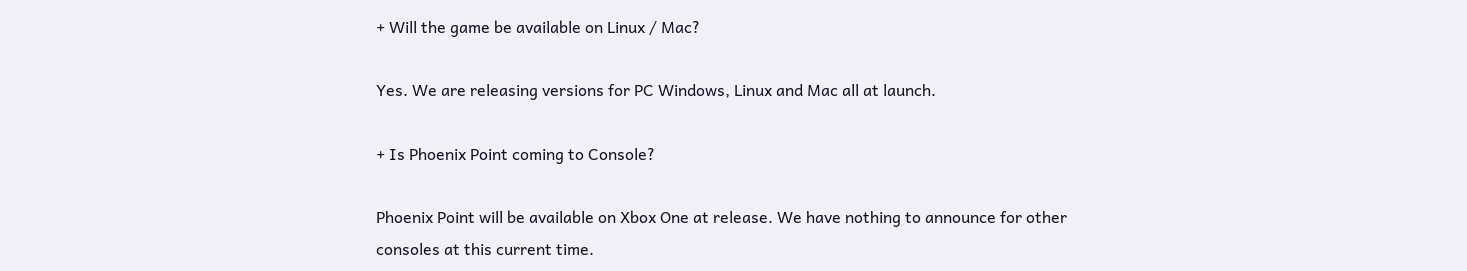+ Will the game be available on Linux / Mac?

Yes. We are releasing versions for PC Windows, Linux and Mac all at launch.

+ Is Phoenix Point coming to Console?

Phoenix Point will be available on Xbox One at release. We have nothing to announce for other consoles at this current time.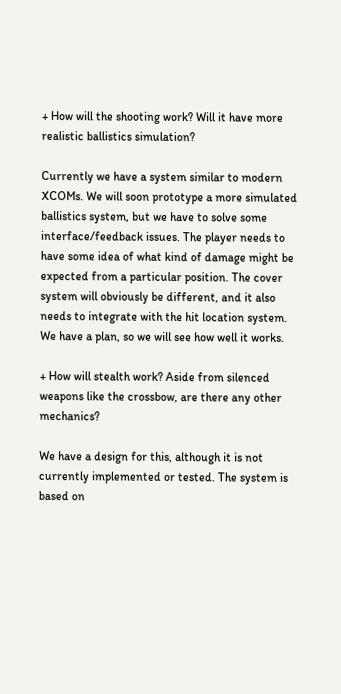+ How will the shooting work? Will it have more realistic ballistics simulation?

Currently we have a system similar to modern XCOMs. We will soon prototype a more simulated ballistics system, but we have to solve some interface/feedback issues. The player needs to have some idea of what kind of damage might be expected from a particular position. The cover system will obviously be different, and it also needs to integrate with the hit location system. We have a plan, so we will see how well it works.

+ How will stealth work? Aside from silenced weapons like the crossbow, are there any other mechanics?

We have a design for this, although it is not currently implemented or tested. The system is based on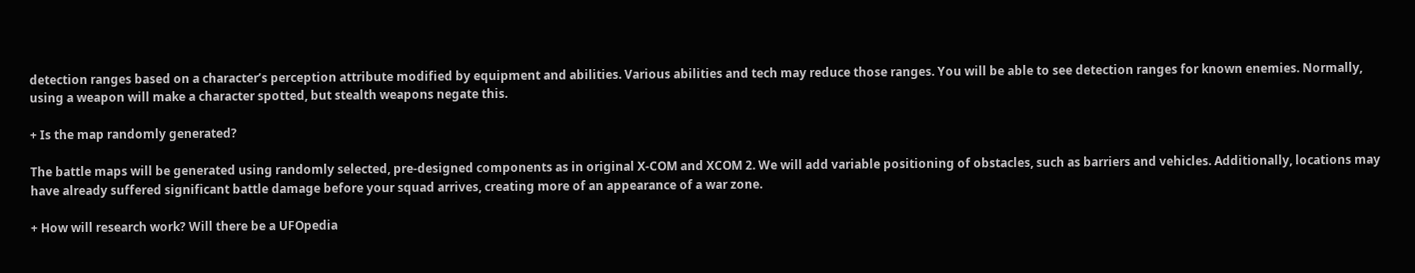detection ranges based on a character’s perception attribute modified by equipment and abilities. Various abilities and tech may reduce those ranges. You will be able to see detection ranges for known enemies. Normally, using a weapon will make a character spotted, but stealth weapons negate this.

+ Is the map randomly generated?

The battle maps will be generated using randomly selected, pre-designed components as in original X-COM and XCOM 2. We will add variable positioning of obstacles, such as barriers and vehicles. Additionally, locations may have already suffered significant battle damage before your squad arrives, creating more of an appearance of a war zone.

+ How will research work? Will there be a UFOpedia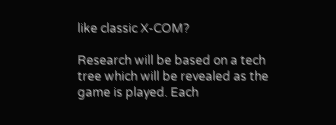like classic X-COM?

Research will be based on a tech tree which will be revealed as the game is played. Each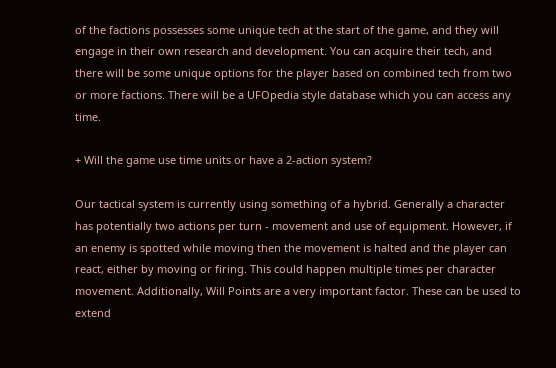of the factions possesses some unique tech at the start of the game, and they will engage in their own research and development. You can acquire their tech, and there will be some unique options for the player based on combined tech from two or more factions. There will be a UFOpedia style database which you can access any time.

+ Will the game use time units or have a 2-action system?

Our tactical system is currently using something of a hybrid. Generally a character has potentially two actions per turn - movement and use of equipment. However, if an enemy is spotted while moving then the movement is halted and the player can react, either by moving or firing. This could happen multiple times per character movement. Additionally, Will Points are a very important factor. These can be used to extend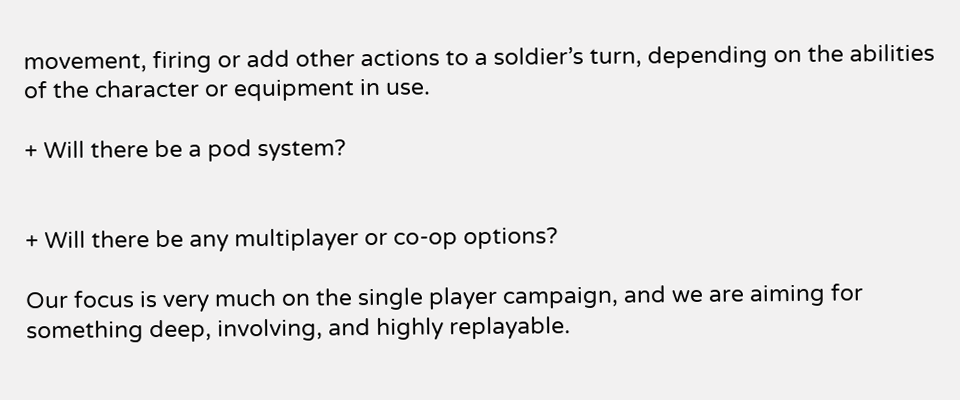movement, firing or add other actions to a soldier’s turn, depending on the abilities of the character or equipment in use.

+ Will there be a pod system?


+ Will there be any multiplayer or co-op options?

Our focus is very much on the single player campaign, and we are aiming for something deep, involving, and highly replayable.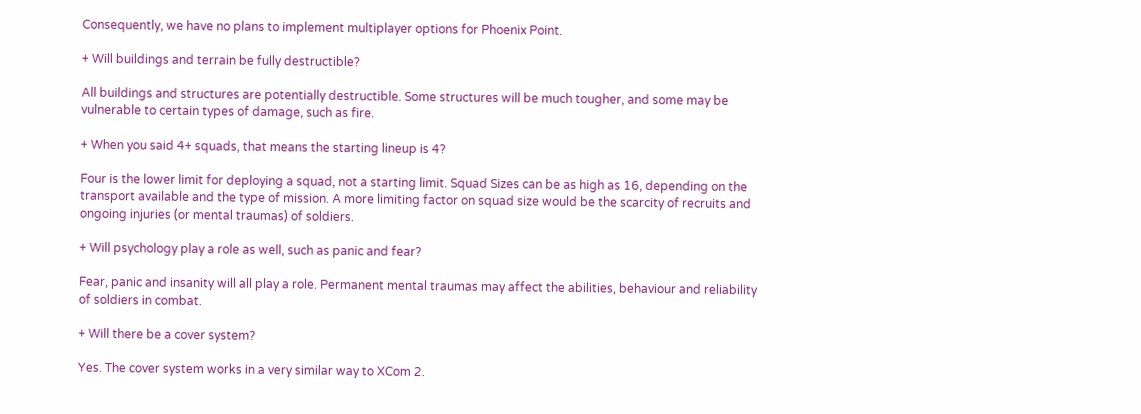Consequently, we have no plans to implement multiplayer options for Phoenix Point.

+ Will buildings and terrain be fully destructible?

All buildings and structures are potentially destructible. Some structures will be much tougher, and some may be vulnerable to certain types of damage, such as fire.

+ When you said 4+ squads, that means the starting lineup is 4?

Four is the lower limit for deploying a squad, not a starting limit. Squad Sizes can be as high as 16, depending on the transport available and the type of mission. A more limiting factor on squad size would be the scarcity of recruits and ongoing injuries (or mental traumas) of soldiers.

+ Will psychology play a role as well, such as panic and fear?

Fear, panic and insanity will all play a role. Permanent mental traumas may affect the abilities, behaviour and reliability of soldiers in combat.

+ Will there be a cover system?

Yes. The cover system works in a very similar way to XCom 2.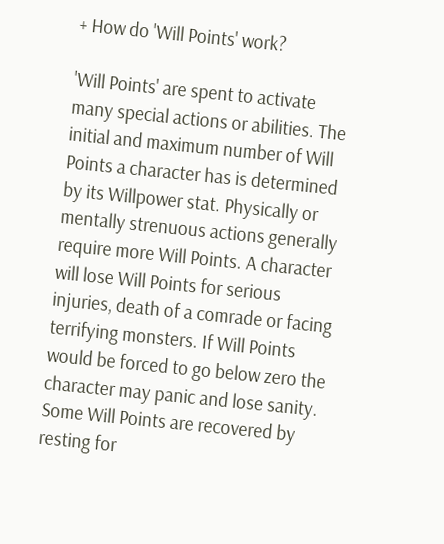+ How do 'Will Points' work?

'Will Points' are spent to activate many special actions or abilities. The initial and maximum number of Will Points a character has is determined by its Willpower stat. Physically or mentally strenuous actions generally require more Will Points. A character will lose Will Points for serious injuries, death of a comrade or facing terrifying monsters. If Will Points would be forced to go below zero the character may panic and lose sanity. Some Will Points are recovered by resting for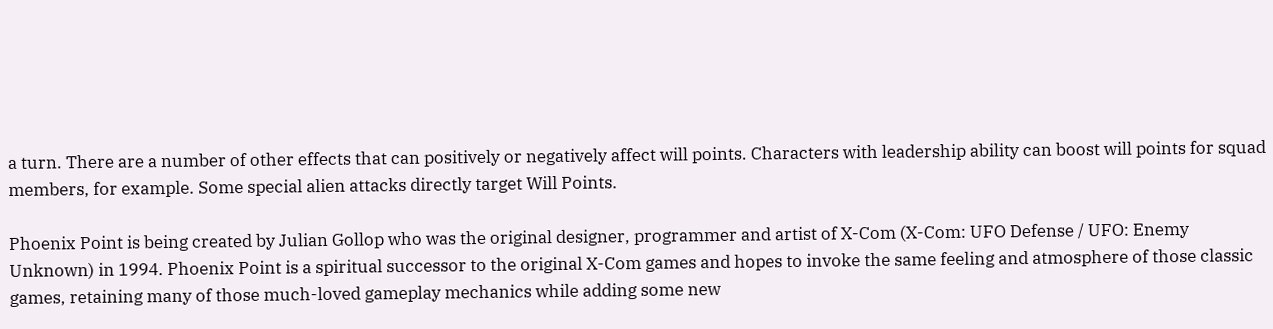a turn. There are a number of other effects that can positively or negatively affect will points. Characters with leadership ability can boost will points for squad members, for example. Some special alien attacks directly target Will Points.

Phoenix Point is being created by Julian Gollop who was the original designer, programmer and artist of X-Com (X-Com: UFO Defense / UFO: Enemy Unknown) in 1994. Phoenix Point is a spiritual successor to the original X-Com games and hopes to invoke the same feeling and atmosphere of those classic games, retaining many of those much-loved gameplay mechanics while adding some new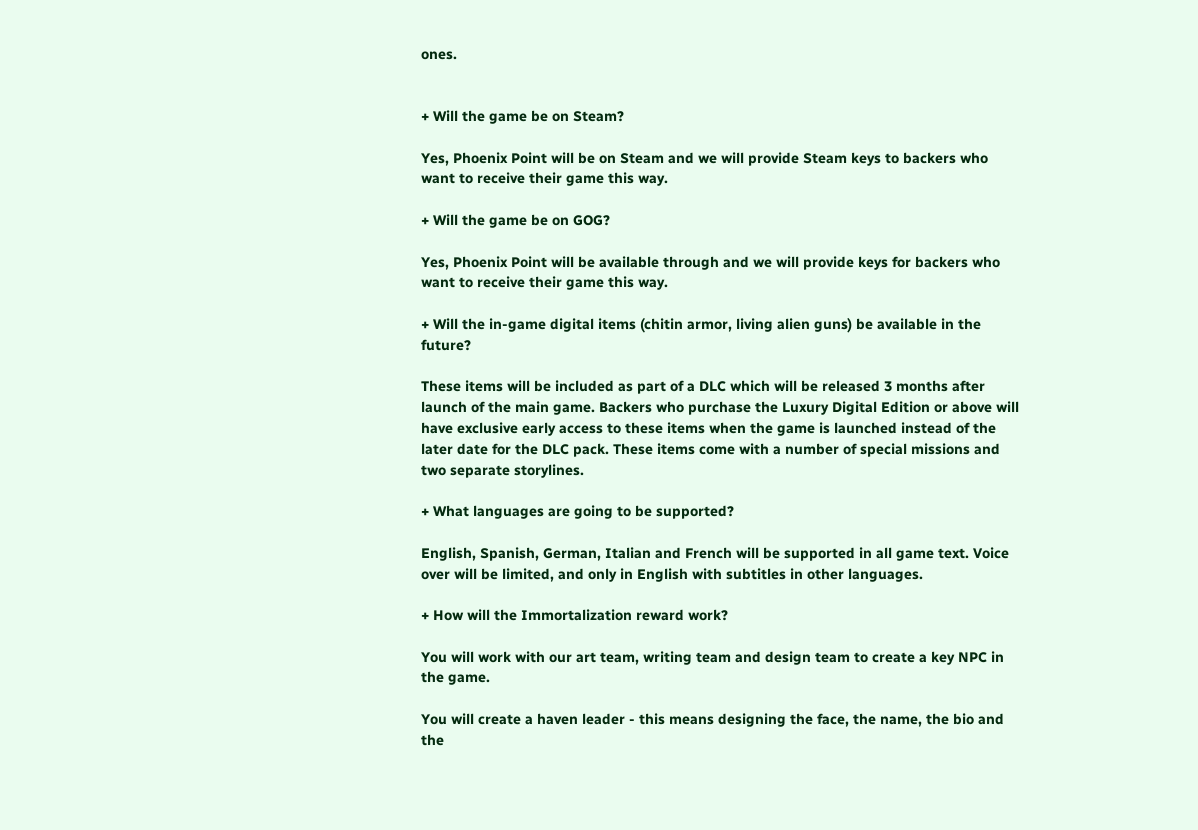ones.


+ Will the game be on Steam?

Yes, Phoenix Point will be on Steam and we will provide Steam keys to backers who want to receive their game this way.

+ Will the game be on GOG?

Yes, Phoenix Point will be available through and we will provide keys for backers who want to receive their game this way.

+ Will the in-game digital items (chitin armor, living alien guns) be available in the future?

These items will be included as part of a DLC which will be released 3 months after launch of the main game. Backers who purchase the Luxury Digital Edition or above will have exclusive early access to these items when the game is launched instead of the later date for the DLC pack. These items come with a number of special missions and two separate storylines.

+ What languages are going to be supported?

English, Spanish, German, Italian and French will be supported in all game text. Voice over will be limited, and only in English with subtitles in other languages.

+ How will the Immortalization reward work?

You will work with our art team, writing team and design team to create a key NPC in the game.

You will create a haven leader - this means designing the face, the name, the bio and the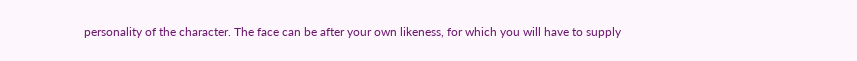personality of the character. The face can be after your own likeness, for which you will have to supply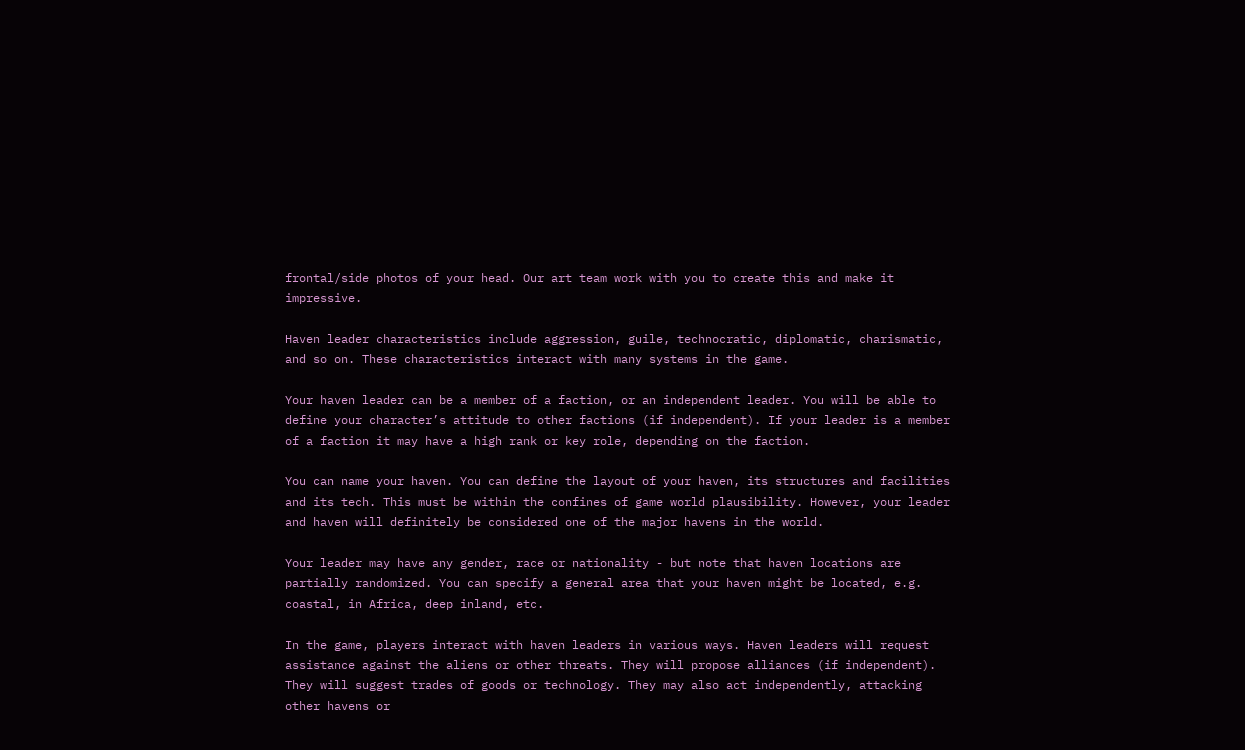frontal/side photos of your head. Our art team work with you to create this and make it impressive.

Haven leader characteristics include aggression, guile, technocratic, diplomatic, charismatic, and so on. These characteristics interact with many systems in the game.

Your haven leader can be a member of a faction, or an independent leader. You will be able to define your character’s attitude to other factions (if independent). If your leader is a member of a faction it may have a high rank or key role, depending on the faction.

You can name your haven. You can define the layout of your haven, its structures and facilities and its tech. This must be within the confines of game world plausibility. However, your leader and haven will definitely be considered one of the major havens in the world.

Your leader may have any gender, race or nationality - but note that haven locations are partially randomized. You can specify a general area that your haven might be located, e.g. coastal, in Africa, deep inland, etc.

In the game, players interact with haven leaders in various ways. Haven leaders will request assistance against the aliens or other threats. They will propose alliances (if independent). They will suggest trades of goods or technology. They may also act independently, attacking other havens or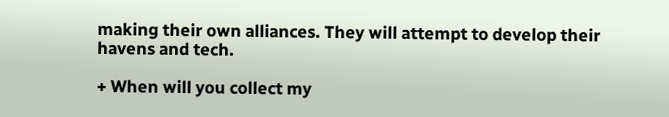making their own alliances. They will attempt to develop their havens and tech.

+ When will you collect my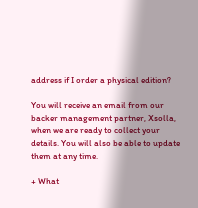address if I order a physical edition?

You will receive an email from our backer management partner, Xsolla, when we are ready to collect your details. You will also be able to update them at any time.

+ What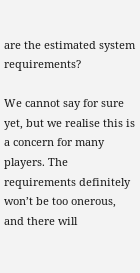are the estimated system requirements?

We cannot say for sure yet, but we realise this is a concern for many players. The requirements definitely won’t be too onerous, and there will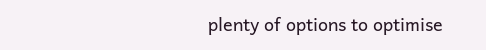plenty of options to optimise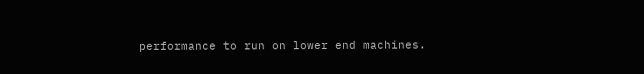performance to run on lower end machines.